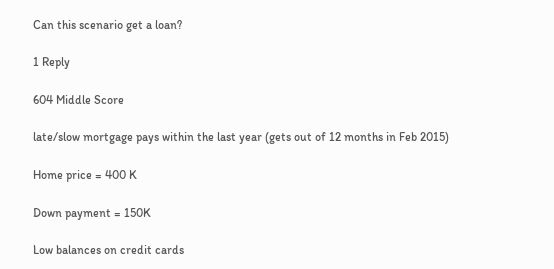Can this scenario get a loan?

1 Reply

604 Middle Score

late/slow mortgage pays within the last year (gets out of 12 months in Feb 2015)

Home price = 400 K

Down payment = 150K

Low balances on credit cards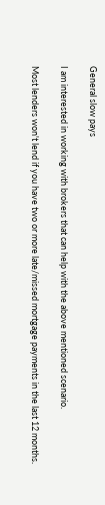General slow pays

I am interested in working with brokers that can help with the above mentioned scenario.

Most lenders won't lend if you have two or more late/missed mortgage payments in the last 12 months.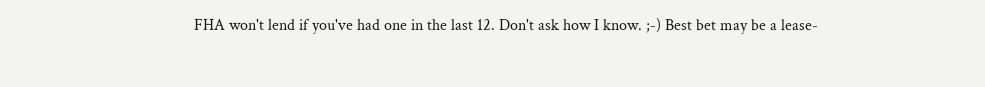FHA won't lend if you've had one in the last 12. Don't ask how I know. ;-) Best bet may be a lease-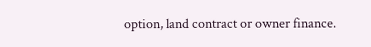option, land contract or owner finance.